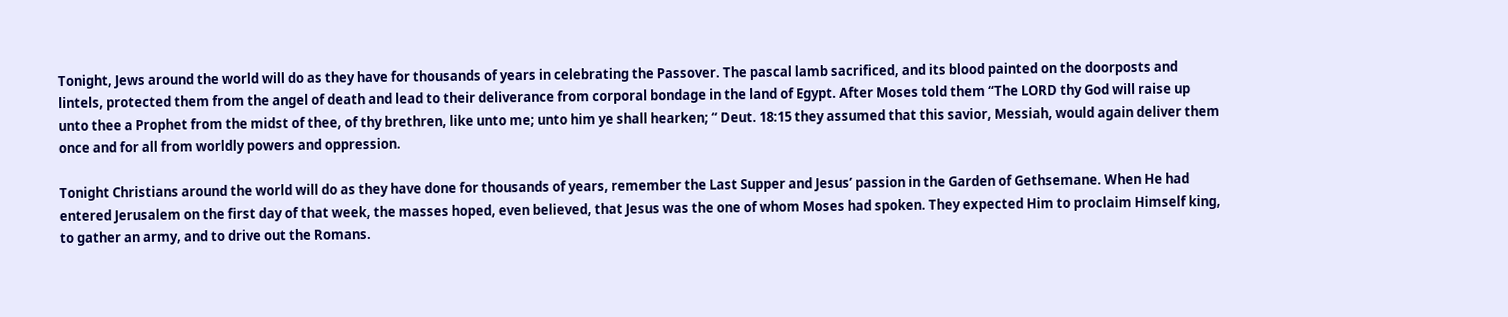Tonight, Jews around the world will do as they have for thousands of years in celebrating the Passover. The pascal lamb sacrificed, and its blood painted on the doorposts and lintels, protected them from the angel of death and lead to their deliverance from corporal bondage in the land of Egypt. After Moses told them “The LORD thy God will raise up unto thee a Prophet from the midst of thee, of thy brethren, like unto me; unto him ye shall hearken; “ Deut. 18:15 they assumed that this savior, Messiah, would again deliver them once and for all from worldly powers and oppression.

Tonight Christians around the world will do as they have done for thousands of years, remember the Last Supper and Jesus’ passion in the Garden of Gethsemane. When He had entered Jerusalem on the first day of that week, the masses hoped, even believed, that Jesus was the one of whom Moses had spoken. They expected Him to proclaim Himself king, to gather an army, and to drive out the Romans.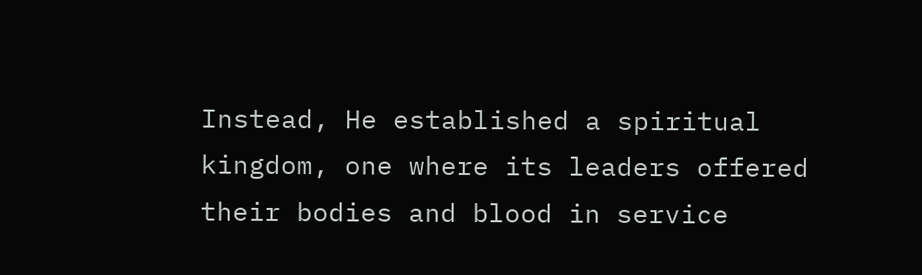Instead, He established a spiritual kingdom, one where its leaders offered their bodies and blood in service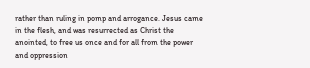rather than ruling in pomp and arrogance. Jesus came in the flesh, and was resurrected as Christ the anointed, to free us once and for all from the power and oppression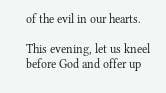of the evil in our hearts.

This evening, let us kneel before God and offer up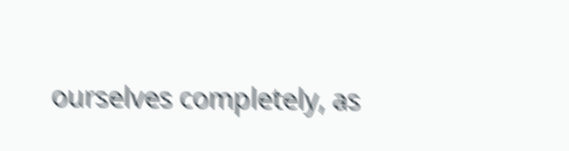ourselves completely, as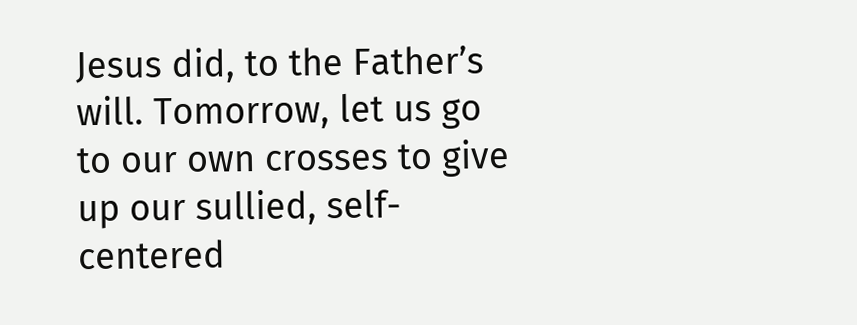Jesus did, to the Father’s will. Tomorrow, let us go to our own crosses to give up our sullied, self-centered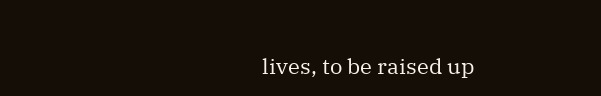lives, to be raised up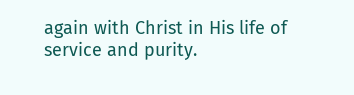again with Christ in His life of service and purity.